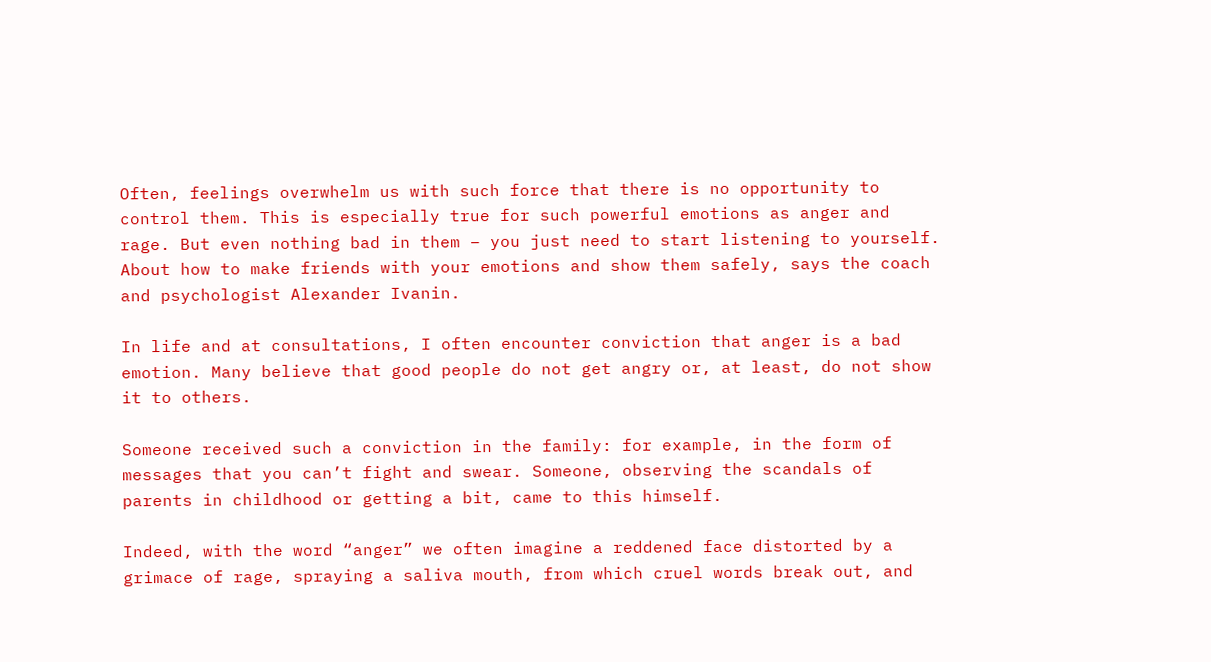Often, feelings overwhelm us with such force that there is no opportunity to control them. This is especially true for such powerful emotions as anger and rage. But even nothing bad in them – you just need to start listening to yourself. About how to make friends with your emotions and show them safely, says the coach and psychologist Alexander Ivanin.

In life and at consultations, I often encounter conviction that anger is a bad emotion. Many believe that good people do not get angry or, at least, do not show it to others.

Someone received such a conviction in the family: for example, in the form of messages that you can’t fight and swear. Someone, observing the scandals of parents in childhood or getting a bit, came to this himself.

Indeed, with the word “anger” we often imagine a reddened face distorted by a grimace of rage, spraying a saliva mouth, from which cruel words break out, and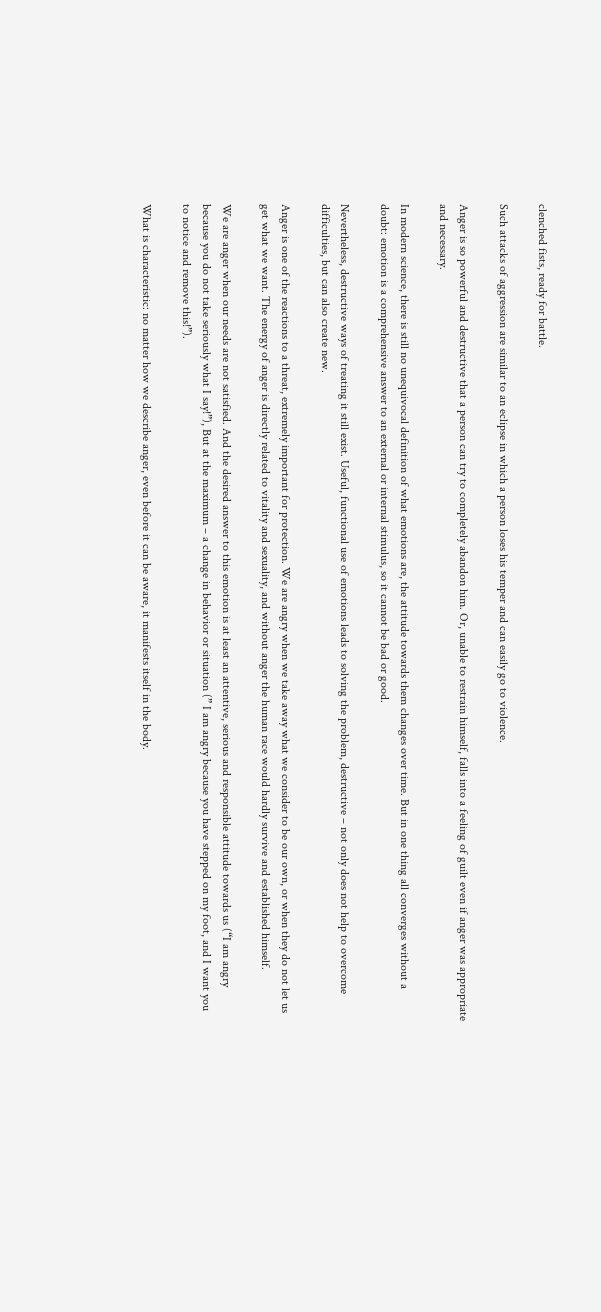clenched fists, ready for battle.

Such attacks of aggression are similar to an eclipse in which a person loses his temper and can easily go to violence.

Anger is so powerful and destructive that a person can try to completely abandon him. Or, unable to restrain himself, falls into a feeling of guilt even if anger was appropriate and necessary.

In modern science, there is still no unequivocal definition of what emotions are, the attitude towards them changes over time. But in one thing all converges without a doubt: emotion is a comprehensive answer to an external or internal stimulus, so it cannot be bad or good.

Nevertheless, destructive ways of treating it still exist. Useful, functional use of emotions leads to solving the problem, destructive – not only does not help to overcome difficulties, but can also create new.

Anger is one of the reactions to a threat, extremely important for protection. We are angry when we take away what we consider to be our own, or when they do not let us get what we want. The energy of anger is directly related to vitality and sexuality, and without anger the human race would hardly survive and established himself.

We are anger when our needs are not satisfied. And the desired answer to this emotion is at least an attentive, serious and responsible attitude towards us (“I am angry because you do not take seriously what I say!”), But at the maximum – a change in behavior or situation (” I am angry because you have stepped on my foot, and I want you to notice and remove this!”).

What is characteristic: no matter how we describe anger, even before it can be aware, it manifests itself in the body.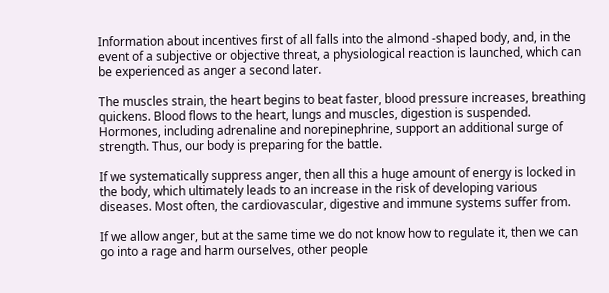Information about incentives first of all falls into the almond -shaped body, and, in the event of a subjective or objective threat, a physiological reaction is launched, which can be experienced as anger a second later.

The muscles strain, the heart begins to beat faster, blood pressure increases, breathing quickens. Blood flows to the heart, lungs and muscles, digestion is suspended. Hormones, including adrenaline and norepinephrine, support an additional surge of strength. Thus, our body is preparing for the battle.

If we systematically suppress anger, then all this a huge amount of energy is locked in the body, which ultimately leads to an increase in the risk of developing various diseases. Most often, the cardiovascular, digestive and immune systems suffer from.

If we allow anger, but at the same time we do not know how to regulate it, then we can go into a rage and harm ourselves, other people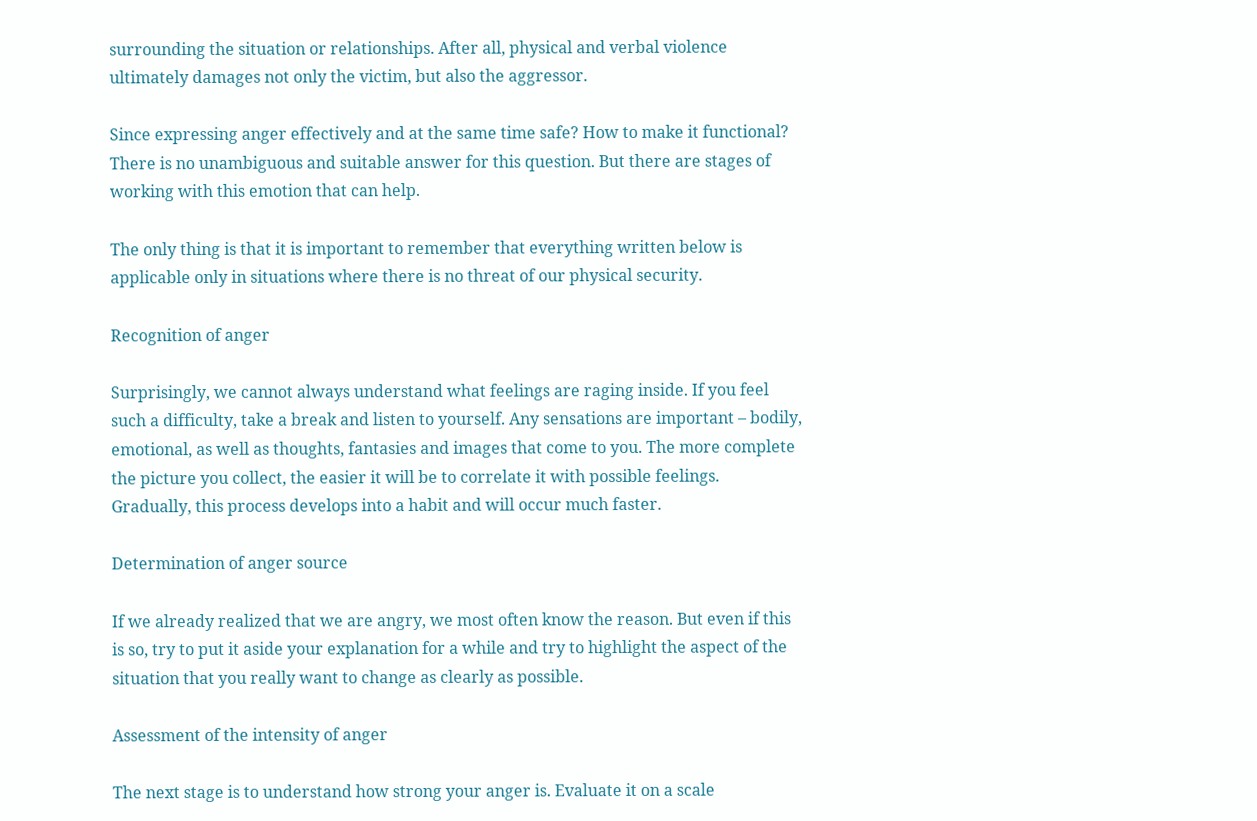surrounding the situation or relationships. After all, physical and verbal violence ultimately damages not only the victim, but also the aggressor.

Since expressing anger effectively and at the same time safe? How to make it functional? There is no unambiguous and suitable answer for this question. But there are stages of working with this emotion that can help.

The only thing is that it is important to remember that everything written below is applicable only in situations where there is no threat of our physical security.

Recognition of anger

Surprisingly, we cannot always understand what feelings are raging inside. If you feel such a difficulty, take a break and listen to yourself. Any sensations are important – bodily, emotional, as well as thoughts, fantasies and images that come to you. The more complete the picture you collect, the easier it will be to correlate it with possible feelings. Gradually, this process develops into a habit and will occur much faster.

Determination of anger source

If we already realized that we are angry, we most often know the reason. But even if this is so, try to put it aside your explanation for a while and try to highlight the aspect of the situation that you really want to change as clearly as possible.

Assessment of the intensity of anger

The next stage is to understand how strong your anger is. Evaluate it on a scale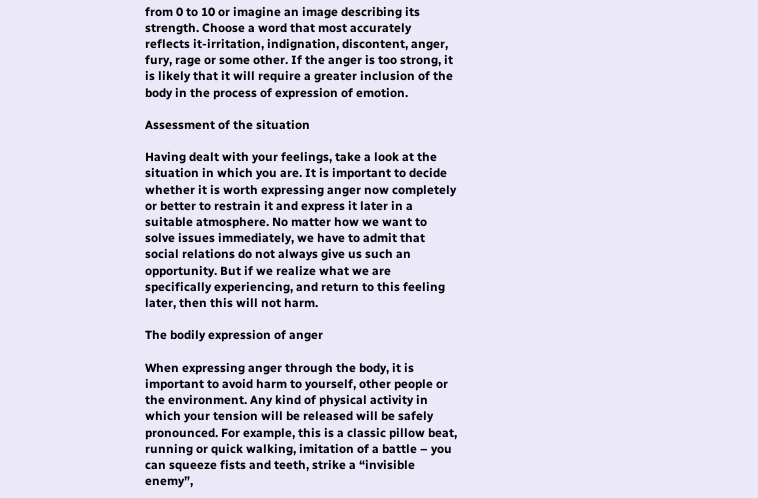from 0 to 10 or imagine an image describing its strength. Choose a word that most accurately reflects it-irritation, indignation, discontent, anger, fury, rage or some other. If the anger is too strong, it is likely that it will require a greater inclusion of the body in the process of expression of emotion.

Assessment of the situation

Having dealt with your feelings, take a look at the situation in which you are. It is important to decide whether it is worth expressing anger now completely or better to restrain it and express it later in a suitable atmosphere. No matter how we want to solve issues immediately, we have to admit that social relations do not always give us such an opportunity. But if we realize what we are specifically experiencing, and return to this feeling later, then this will not harm.

The bodily expression of anger

When expressing anger through the body, it is important to avoid harm to yourself, other people or the environment. Any kind of physical activity in which your tension will be released will be safely pronounced. For example, this is a classic pillow beat, running or quick walking, imitation of a battle – you can squeeze fists and teeth, strike a “invisible enemy”,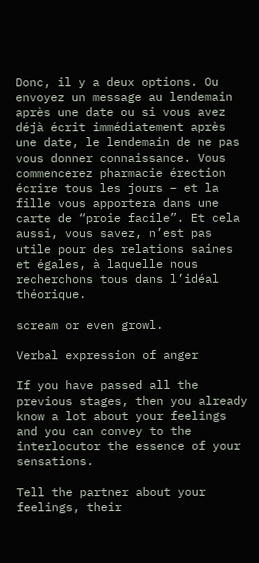Donc, il y a deux options. Ou envoyez un message au lendemain après une date ou si vous avez déjà écrit immédiatement après une date, le lendemain de ne pas vous donner connaissance. Vous commencerez pharmacie érection écrire tous les jours – et la fille vous apportera dans une carte de “proie facile”. Et cela aussi, vous savez, n’est pas utile pour des relations saines et égales, à laquelle nous recherchons tous dans l’idéal théorique.

scream or even growl.

Verbal expression of anger

If you have passed all the previous stages, then you already know a lot about your feelings and you can convey to the interlocutor the essence of your sensations.

Tell the partner about your feelings, their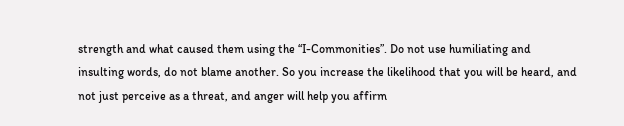strength and what caused them using the “I-Commonities”. Do not use humiliating and insulting words, do not blame another. So you increase the likelihood that you will be heard, and not just perceive as a threat, and anger will help you affirm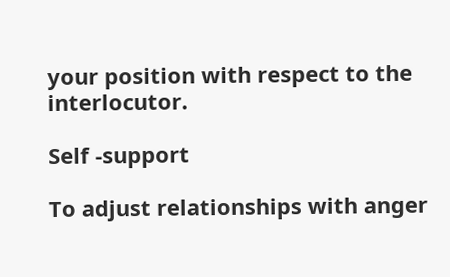your position with respect to the interlocutor.

Self -support

To adjust relationships with anger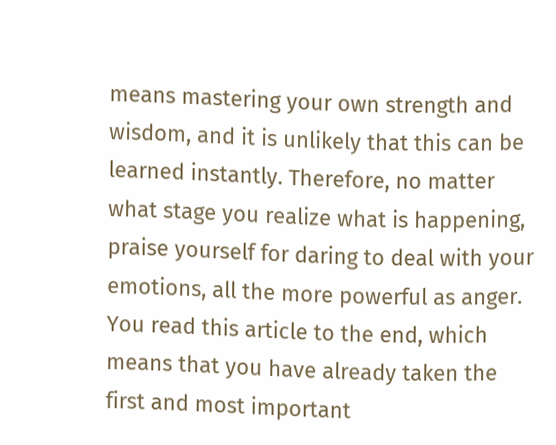means mastering your own strength and wisdom, and it is unlikely that this can be learned instantly. Therefore, no matter what stage you realize what is happening, praise yourself for daring to deal with your emotions, all the more powerful as anger. You read this article to the end, which means that you have already taken the first and most important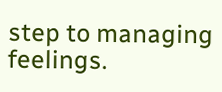step to managing feelings.